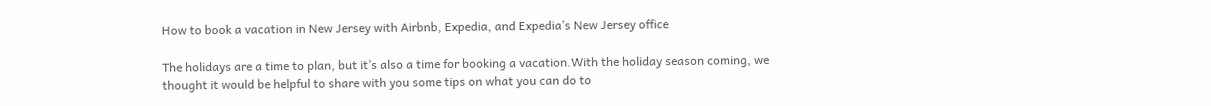How to book a vacation in New Jersey with Airbnb, Expedia, and Expedia’s New Jersey office

The holidays are a time to plan, but it’s also a time for booking a vacation.With the holiday season coming, we thought it would be helpful to share with you some tips on what you can do to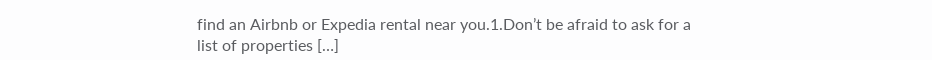find an Airbnb or Expedia rental near you.1.Don’t be afraid to ask for a list of properties […]